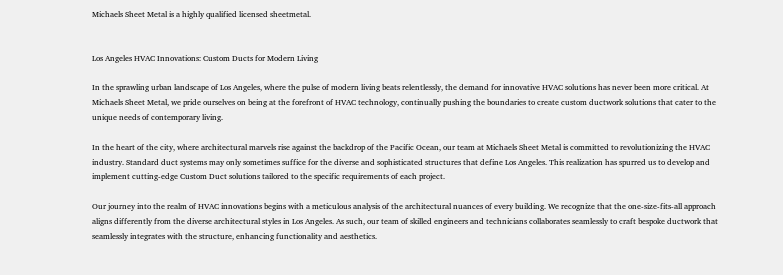Michaels Sheet Metal is a highly qualified licensed sheetmetal.


Los Angeles HVAC Innovations: Custom Ducts for Modern Living

In the sprawling urban landscape of Los Angeles, where the pulse of modern living beats relentlessly, the demand for innovative HVAC solutions has never been more critical. At Michaels Sheet Metal, we pride ourselves on being at the forefront of HVAC technology, continually pushing the boundaries to create custom ductwork solutions that cater to the unique needs of contemporary living.

In the heart of the city, where architectural marvels rise against the backdrop of the Pacific Ocean, our team at Michaels Sheet Metal is committed to revolutionizing the HVAC industry. Standard duct systems may only sometimes suffice for the diverse and sophisticated structures that define Los Angeles. This realization has spurred us to develop and implement cutting-edge Custom Duct solutions tailored to the specific requirements of each project.

Our journey into the realm of HVAC innovations begins with a meticulous analysis of the architectural nuances of every building. We recognize that the one-size-fits-all approach aligns differently from the diverse architectural styles in Los Angeles. As such, our team of skilled engineers and technicians collaborates seamlessly to craft bespoke ductwork that seamlessly integrates with the structure, enhancing functionality and aesthetics.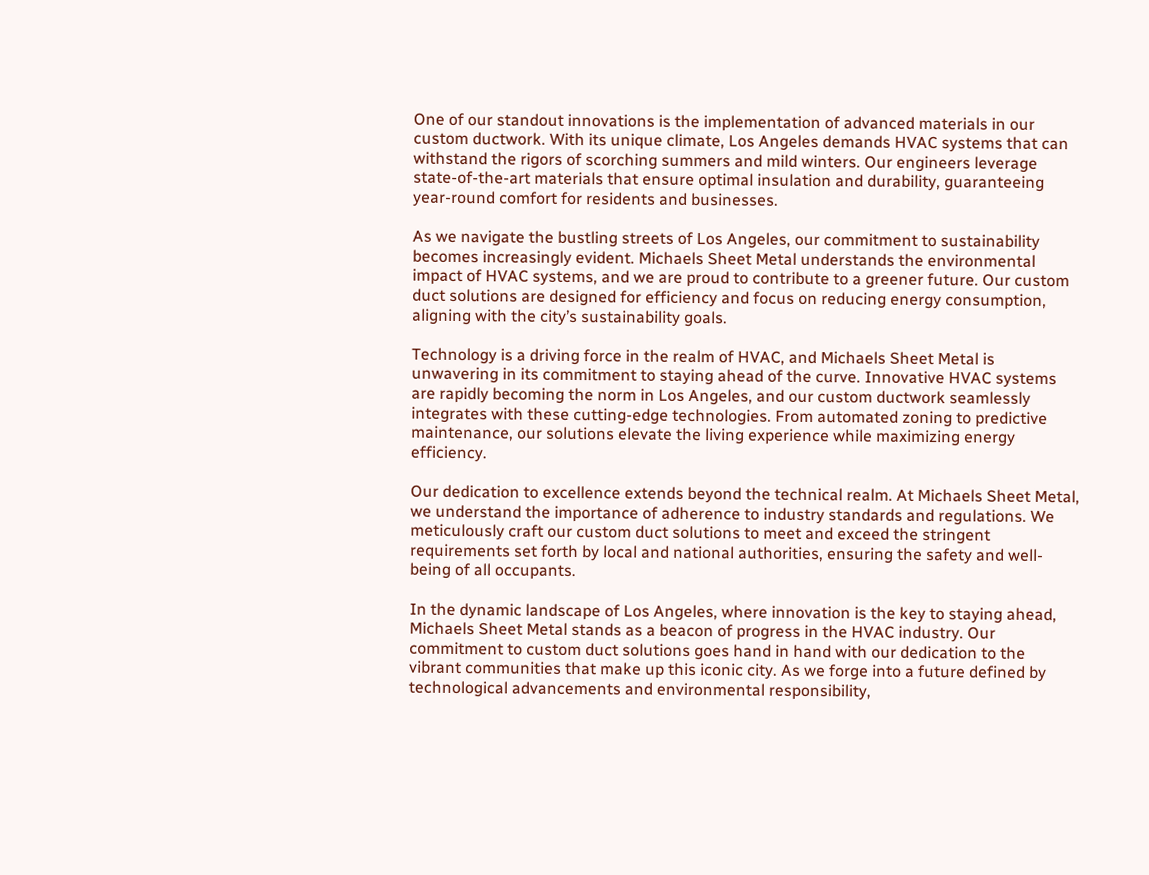One of our standout innovations is the implementation of advanced materials in our custom ductwork. With its unique climate, Los Angeles demands HVAC systems that can withstand the rigors of scorching summers and mild winters. Our engineers leverage state-of-the-art materials that ensure optimal insulation and durability, guaranteeing year-round comfort for residents and businesses.

As we navigate the bustling streets of Los Angeles, our commitment to sustainability becomes increasingly evident. Michaels Sheet Metal understands the environmental impact of HVAC systems, and we are proud to contribute to a greener future. Our custom duct solutions are designed for efficiency and focus on reducing energy consumption, aligning with the city’s sustainability goals.

Technology is a driving force in the realm of HVAC, and Michaels Sheet Metal is unwavering in its commitment to staying ahead of the curve. Innovative HVAC systems are rapidly becoming the norm in Los Angeles, and our custom ductwork seamlessly integrates with these cutting-edge technologies. From automated zoning to predictive maintenance, our solutions elevate the living experience while maximizing energy efficiency.

Our dedication to excellence extends beyond the technical realm. At Michaels Sheet Metal, we understand the importance of adherence to industry standards and regulations. We meticulously craft our custom duct solutions to meet and exceed the stringent requirements set forth by local and national authorities, ensuring the safety and well-being of all occupants.

In the dynamic landscape of Los Angeles, where innovation is the key to staying ahead, Michaels Sheet Metal stands as a beacon of progress in the HVAC industry. Our commitment to custom duct solutions goes hand in hand with our dedication to the vibrant communities that make up this iconic city. As we forge into a future defined by technological advancements and environmental responsibility,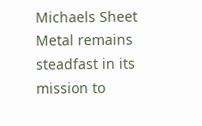Michaels Sheet Metal remains steadfast in its mission to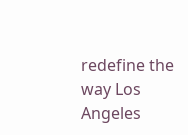redefine the way Los Angeles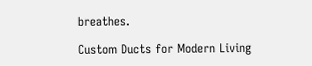breathes.

Custom Ducts for Modern Living